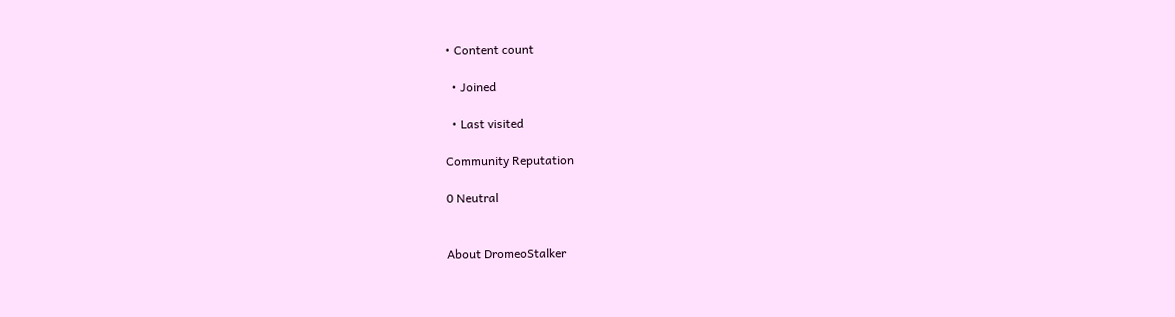• Content count

  • Joined

  • Last visited

Community Reputation

0 Neutral


About DromeoStalker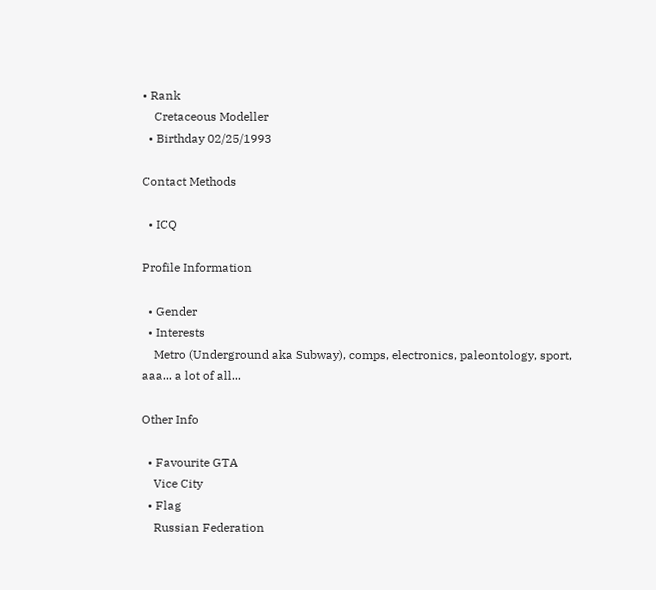• Rank
    Cretaceous Modeller
  • Birthday 02/25/1993

Contact Methods

  • ICQ

Profile Information

  • Gender
  • Interests
    Metro (Underground aka Subway), comps, electronics, paleontology, sport, aaa... a lot of all...

Other Info

  • Favourite GTA
    Vice City
  • Flag
    Russian Federation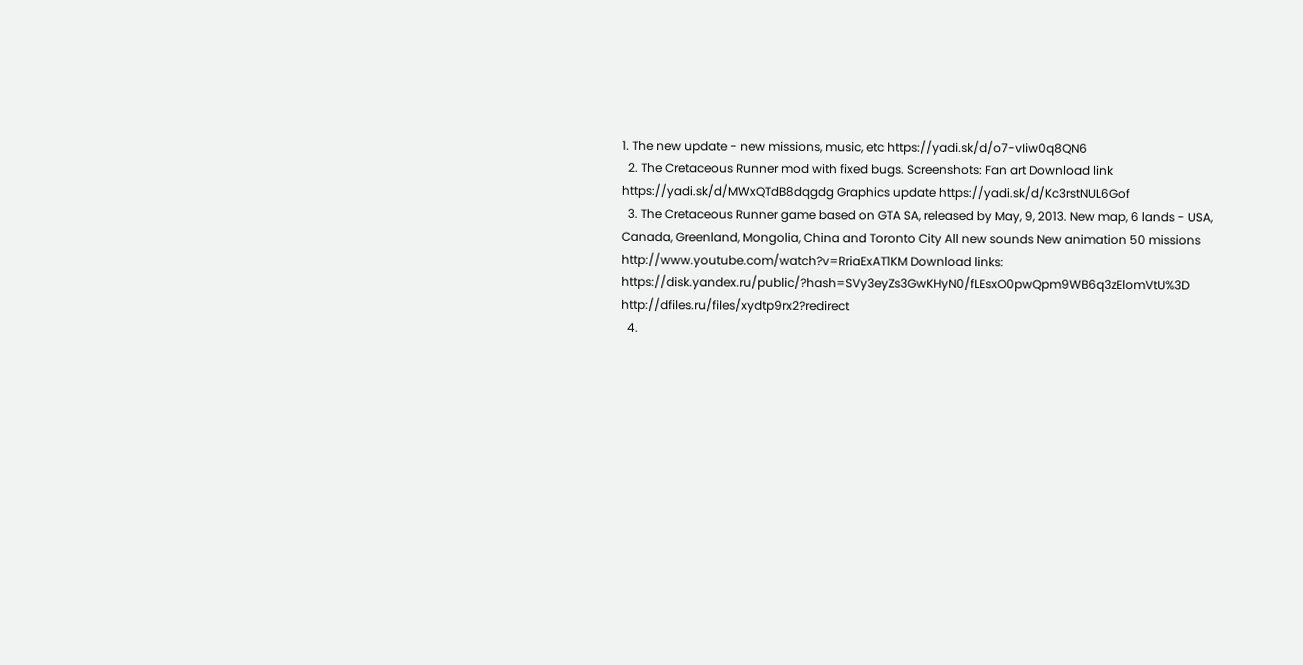1. The new update - new missions, music, etc https://yadi.sk/d/o7-vIiw0q8QN6
  2. The Cretaceous Runner mod with fixed bugs. Screenshots: Fan art Download link https://yadi.sk/d/MWxQTdB8dqgdg Graphics update https://yadi.sk/d/Kc3rstNUL6Gof
  3. The Cretaceous Runner game based on GTA SA, released by May, 9, 2013. New map, 6 lands - USA, Canada, Greenland, Mongolia, China and Toronto City All new sounds New animation 50 missions http://www.youtube.com/watch?v=RriaExAT1KM Download links: https://disk.yandex.ru/public/?hash=SVy3eyZs3GwKHyN0/fLEsxO0pwQpm9WB6q3zElomVtU%3D http://dfiles.ru/files/xydtp9rx2?redirect
  4.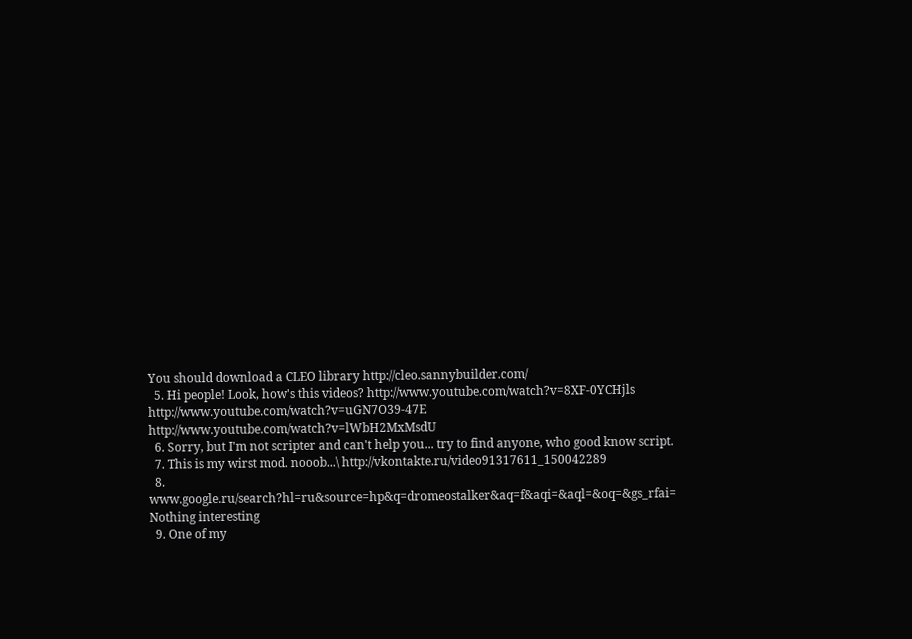You should download a CLEO library http://cleo.sannybuilder.com/
  5. Hi people! Look, how's this videos? http://www.youtube.com/watch?v=8XF-0YCHjls http://www.youtube.com/watch?v=uGN7O39-47E http://www.youtube.com/watch?v=lWbH2MxMsdU
  6. Sorry, but I'm not scripter and can't help you... try to find anyone, who good know script.
  7. This is my wirst mod. nooob...\ http://vkontakte.ru/video91317611_150042289
  8. www.google.ru/search?hl=ru&source=hp&q=dromeostalker&aq=f&aqi=&aql=&oq=&gs_rfai= Nothing interesting
  9. One of my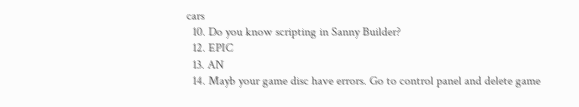cars
  10. Do you know scripting in Sanny Builder?
  12. EPIC
  13. AN
  14. Mayb your game disc have errors. Go to control panel and delete game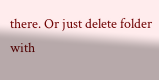there. Or just delete folder with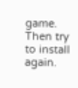game. Then try to install again.